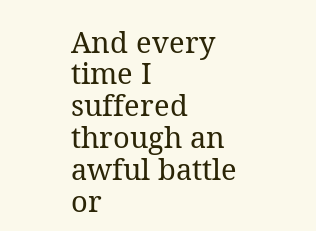And every time I suffered through an awful battle or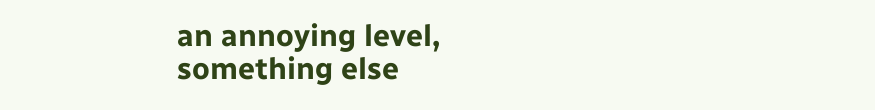an annoying level, something else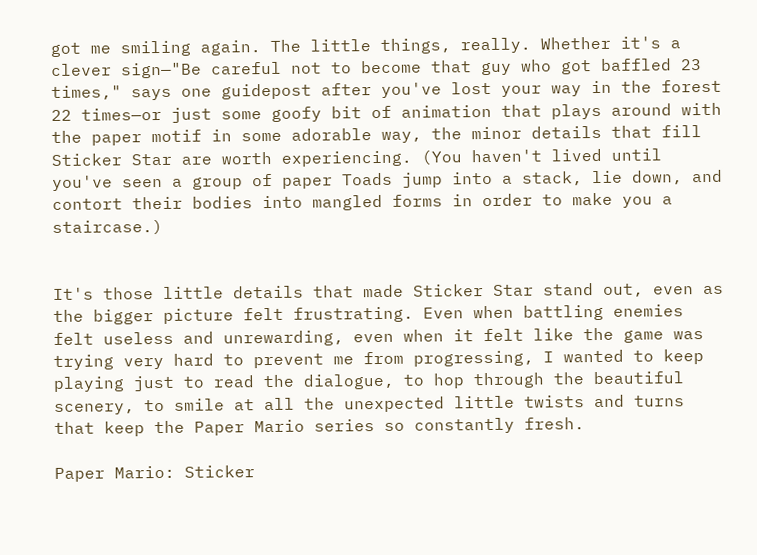got me smiling again. The little things, really. Whether it's a clever sign—"Be careful not to become that guy who got baffled 23 times," says one guidepost after you've lost your way in the forest 22 times—or just some goofy bit of animation that plays around with the paper motif in some adorable way, the minor details that fill Sticker Star are worth experiencing. (You haven't lived until you've seen a group of paper Toads jump into a stack, lie down, and contort their bodies into mangled forms in order to make you a staircase.)


It's those little details that made Sticker Star stand out, even as the bigger picture felt frustrating. Even when battling enemies felt useless and unrewarding, even when it felt like the game was trying very hard to prevent me from progressing, I wanted to keep playing just to read the dialogue, to hop through the beautiful scenery, to smile at all the unexpected little twists and turns that keep the Paper Mario series so constantly fresh.

Paper Mario: Sticker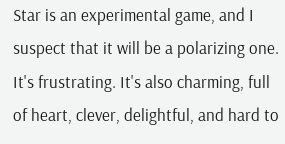Star is an experimental game, and I suspect that it will be a polarizing one. It's frustrating. It's also charming, full of heart, clever, delightful, and hard to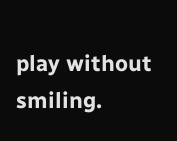play without smiling.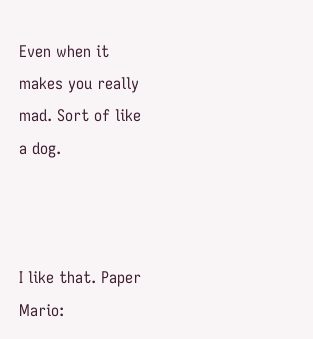Even when it makes you really mad. Sort of like a dog.



I like that. Paper Mario: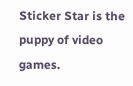Sticker Star is the puppy of video games.